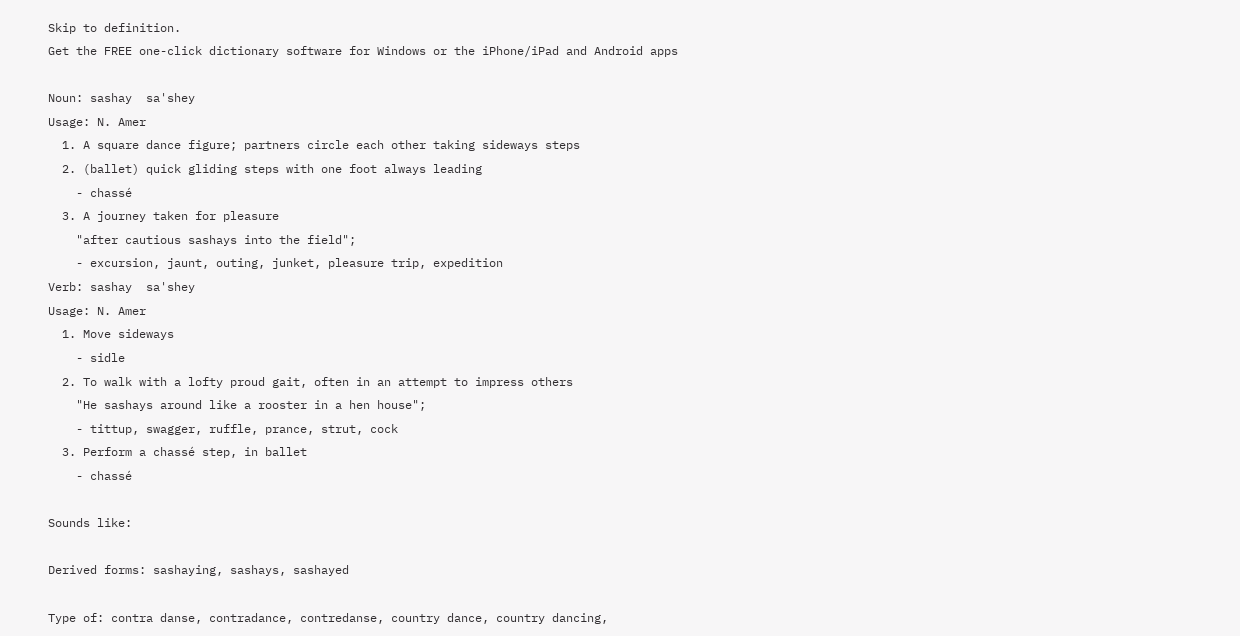Skip to definition.
Get the FREE one-click dictionary software for Windows or the iPhone/iPad and Android apps

Noun: sashay  sa'shey
Usage: N. Amer
  1. A square dance figure; partners circle each other taking sideways steps
  2. (ballet) quick gliding steps with one foot always leading
    - chassé
  3. A journey taken for pleasure
    "after cautious sashays into the field";
    - excursion, jaunt, outing, junket, pleasure trip, expedition
Verb: sashay  sa'shey
Usage: N. Amer
  1. Move sideways
    - sidle
  2. To walk with a lofty proud gait, often in an attempt to impress others
    "He sashays around like a rooster in a hen house";
    - tittup, swagger, ruffle, prance, strut, cock
  3. Perform a chassé step, in ballet
    - chassé

Sounds like:

Derived forms: sashaying, sashays, sashayed

Type of: contra danse, contradance, contredanse, country dance, country dancing,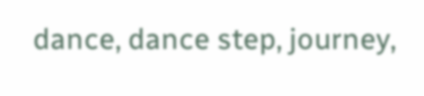dance, dance step, journey,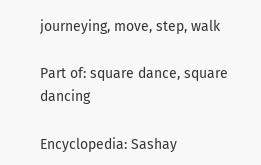journeying, move, step, walk

Part of: square dance, square dancing

Encyclopedia: Sashay